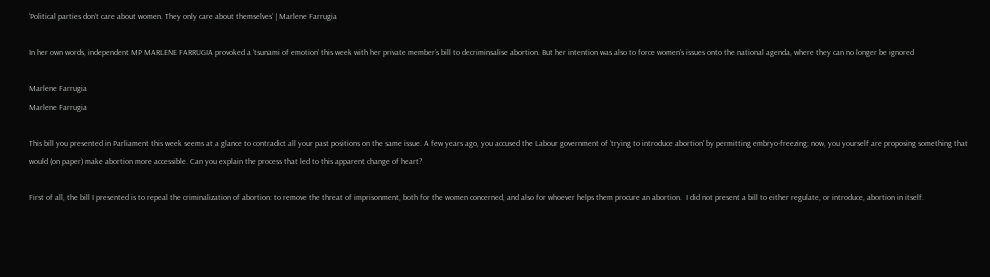‘Political parties don’t care about women. They only care about themselves’ | Marlene Farrugia

In her own words, independent MP MARLENE FARRUGIA provoked a ‘tsunami of emotion’ this week with her private member’s bill to decriminsalise abortion. But her intention was also to force women’s issues onto the national agenda, where they can no longer be ignored

Marlene Farrugia
Marlene Farrugia

This bill you presented in Parliament this week seems at a glance to contradict all your past positions on the same issue. A few years ago, you accused the Labour government of ‘trying to introduce abortion’ by permitting embryo-freezing; now, you yourself are proposing something that would (on paper) make abortion more accessible. Can you explain the process that led to this apparent change of heart?

First of all, the bill I presented is to repeal the criminalization of abortion: to remove the threat of imprisonment, both for the women concerned, and also for whoever helps them procure an abortion.  I did not present a bill to either regulate, or introduce, abortion in itself.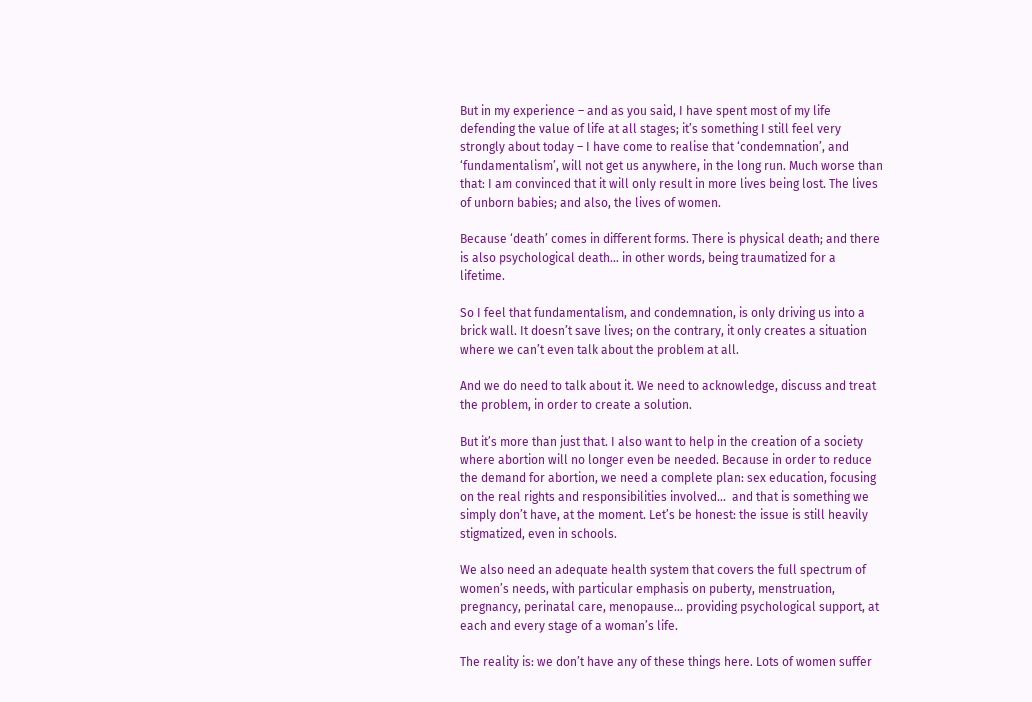But in my experience – and as you said, I have spent most of my life defending the value of life at all stages; it’s something I still feel very strongly about today – I have come to realise that ‘condemnation’, and ‘fundamentalism’, will not get us anywhere, in the long run. Much worse than that: I am convinced that it will only result in more lives being lost. The lives of unborn babies; and also, the lives of women.

Because ‘death’ comes in different forms. There is physical death; and there is also psychological death… in other words, being traumatized for a lifetime.

So I feel that fundamentalism, and condemnation, is only driving us into a brick wall. It doesn’t save lives; on the contrary, it only creates a situation where we can’t even talk about the problem at all.

And we do need to talk about it. We need to acknowledge, discuss and treat the problem, in order to create a solution.

But it’s more than just that. I also want to help in the creation of a society where abortion will no longer even be needed. Because in order to reduce the demand for abortion, we need a complete plan: sex education, focusing on the real rights and responsibilities involved…  and that is something we simply don’t have, at the moment. Let’s be honest: the issue is still heavily stigmatized, even in schools.

We also need an adequate health system that covers the full spectrum of women’s needs, with particular emphasis on puberty, menstruation, pregnancy, perinatal care, menopause… providing psychological support, at each and every stage of a woman’s life.

The reality is: we don’t have any of these things here. Lots of women suffer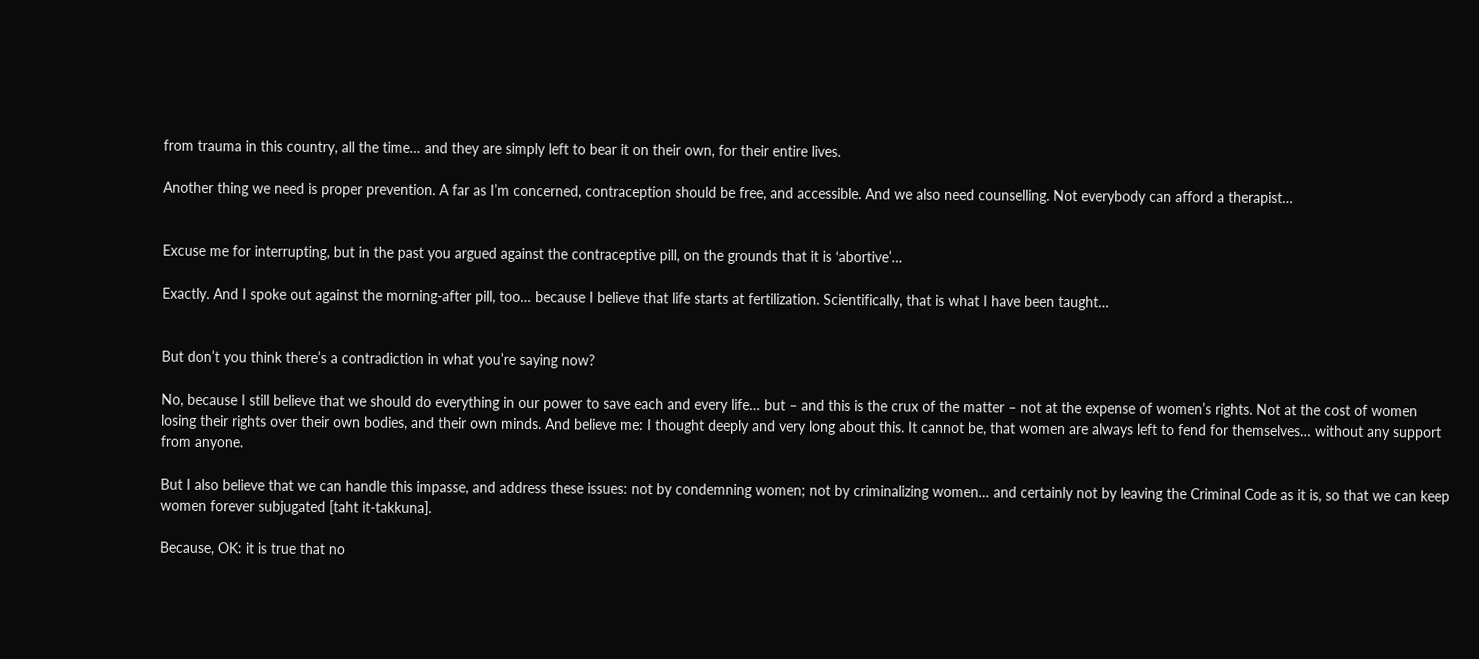from trauma in this country, all the time… and they are simply left to bear it on their own, for their entire lives.

Another thing we need is proper prevention. A far as I’m concerned, contraception should be free, and accessible. And we also need counselling. Not everybody can afford a therapist…


Excuse me for interrupting, but in the past you argued against the contraceptive pill, on the grounds that it is ‘abortive’…

Exactly. And I spoke out against the morning-after pill, too… because I believe that life starts at fertilization. Scientifically, that is what I have been taught…


But don’t you think there’s a contradiction in what you’re saying now?

No, because I still believe that we should do everything in our power to save each and every life… but – and this is the crux of the matter – not at the expense of women’s rights. Not at the cost of women losing their rights over their own bodies, and their own minds. And believe me: I thought deeply and very long about this. It cannot be, that women are always left to fend for themselves… without any support from anyone.

But I also believe that we can handle this impasse, and address these issues: not by condemning women; not by criminalizing women… and certainly not by leaving the Criminal Code as it is, so that we can keep women forever subjugated [taht it-takkuna].

Because, OK: it is true that no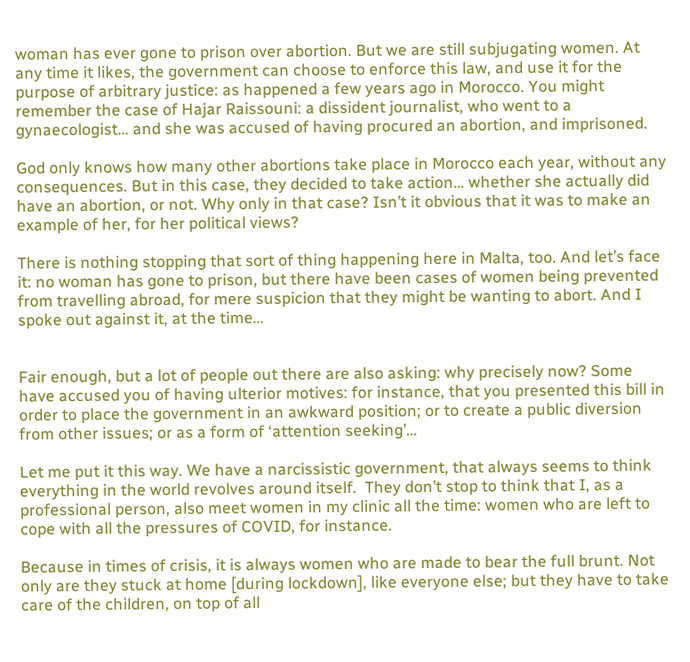woman has ever gone to prison over abortion. But we are still subjugating women. At any time it likes, the government can choose to enforce this law, and use it for the purpose of arbitrary justice: as happened a few years ago in Morocco. You might remember the case of Hajar Raissouni: a dissident journalist, who went to a gynaecologist… and she was accused of having procured an abortion, and imprisoned.

God only knows how many other abortions take place in Morocco each year, without any consequences. But in this case, they decided to take action… whether she actually did have an abortion, or not. Why only in that case? Isn’t it obvious that it was to make an example of her, for her political views?

There is nothing stopping that sort of thing happening here in Malta, too. And let’s face it: no woman has gone to prison, but there have been cases of women being prevented from travelling abroad, for mere suspicion that they might be wanting to abort. And I spoke out against it, at the time…


Fair enough, but a lot of people out there are also asking: why precisely now? Some have accused you of having ulterior motives: for instance, that you presented this bill in order to place the government in an awkward position; or to create a public diversion from other issues; or as a form of ‘attention seeking’…

Let me put it this way. We have a narcissistic government, that always seems to think everything in the world revolves around itself.  They don’t stop to think that I, as a professional person, also meet women in my clinic all the time: women who are left to cope with all the pressures of COVID, for instance.

Because in times of crisis, it is always women who are made to bear the full brunt. Not only are they stuck at home [during lockdown], like everyone else; but they have to take care of the children, on top of all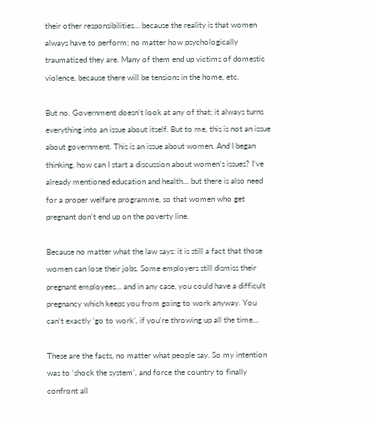their other responsibilities… because the reality is that women always have to perform; no matter how psychologically traumatized they are. Many of them end up victims of domestic violence, because there will be tensions in the home, etc.

But no. Government doesn’t look at any of that; it always turns everything into an issue about itself. But to me, this is not an issue about government. This is an issue about women. And I began thinking, how can I start a discussion about women’s issues? I’ve already mentioned education and health… but there is also need for a proper welfare programme, so that women who get pregnant don’t end up on the poverty line.

Because no matter what the law says: it is still a fact that those women can lose their jobs. Some employers still dismiss their pregnant employees… and in any case, you could have a difficult pregnancy which keeps you from going to work anyway. You can’t exactly ‘go to work’, if you’re throwing up all the time...

These are the facts, no matter what people say. So my intention was to ‘shock the system’, and force the country to finally confront all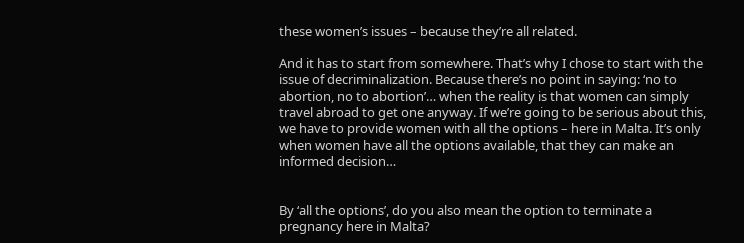these women’s issues – because they’re all related.

And it has to start from somewhere. That’s why I chose to start with the issue of decriminalization. Because there’s no point in saying: ‘no to abortion, no to abortion’… when the reality is that women can simply travel abroad to get one anyway. If we’re going to be serious about this, we have to provide women with all the options – here in Malta. It’s only when women have all the options available, that they can make an informed decision…


By ‘all the options’, do you also mean the option to terminate a pregnancy here in Malta?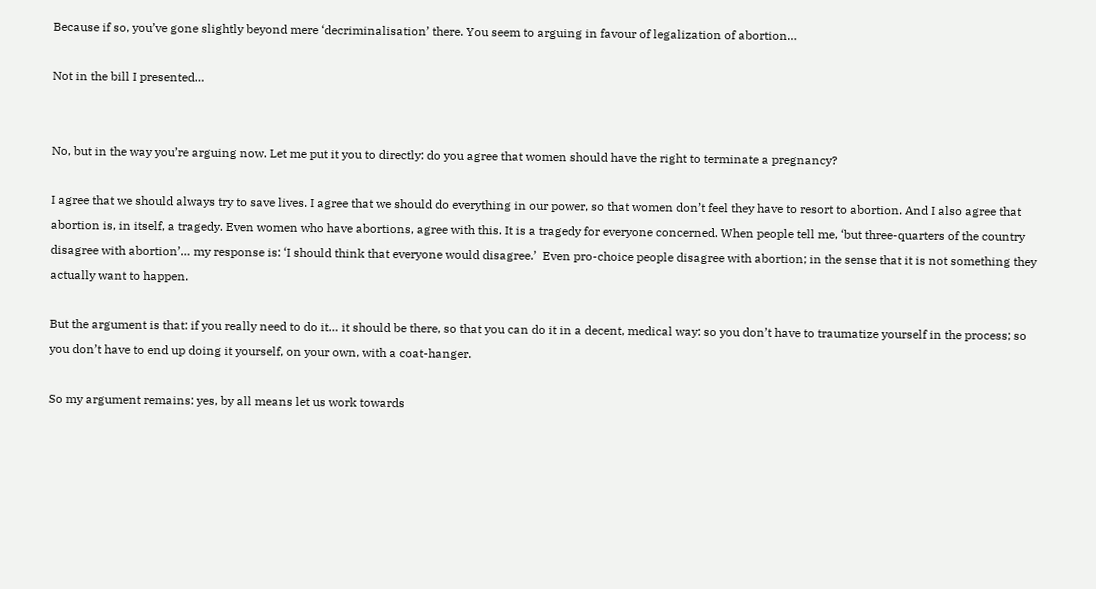Because if so, you’ve gone slightly beyond mere ‘decriminalisation’ there. You seem to arguing in favour of legalization of abortion…

Not in the bill I presented…


No, but in the way you’re arguing now. Let me put it you to directly: do you agree that women should have the right to terminate a pregnancy?

I agree that we should always try to save lives. I agree that we should do everything in our power, so that women don’t feel they have to resort to abortion. And I also agree that abortion is, in itself, a tragedy. Even women who have abortions, agree with this. It is a tragedy for everyone concerned. When people tell me, ‘but three-quarters of the country disagree with abortion’… my response is: ‘I should think that everyone would disagree.’  Even pro-choice people disagree with abortion; in the sense that it is not something they actually want to happen.

But the argument is that: if you really need to do it… it should be there, so that you can do it in a decent, medical way: so you don’t have to traumatize yourself in the process; so you don’t have to end up doing it yourself, on your own, with a coat-hanger.

So my argument remains: yes, by all means let us work towards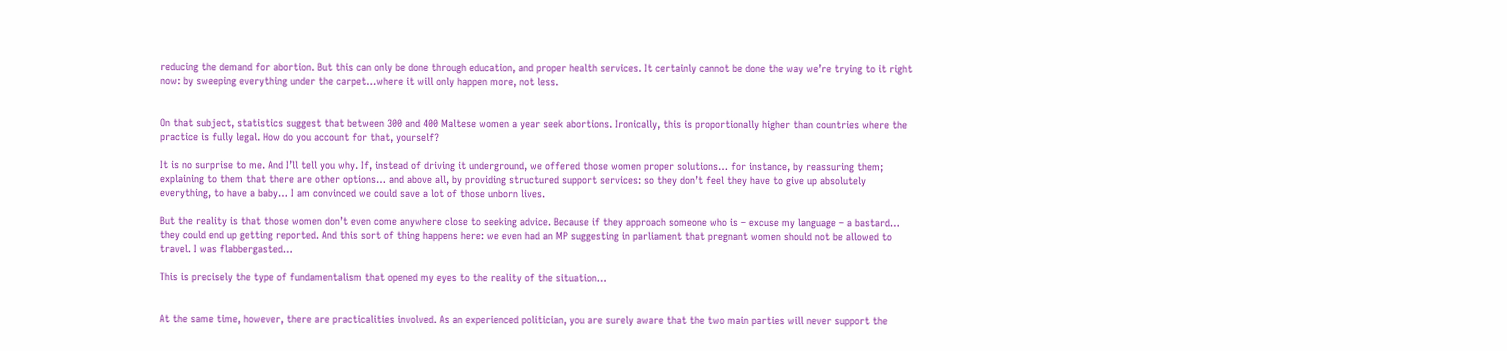reducing the demand for abortion. But this can only be done through education, and proper health services. It certainly cannot be done the way we’re trying to it right now: by sweeping everything under the carpet…where it will only happen more, not less.


On that subject, statistics suggest that between 300 and 400 Maltese women a year seek abortions. Ironically, this is proportionally higher than countries where the practice is fully legal. How do you account for that, yourself?

It is no surprise to me. And I’ll tell you why. If, instead of driving it underground, we offered those women proper solutions… for instance, by reassuring them; explaining to them that there are other options… and above all, by providing structured support services: so they don’t feel they have to give up absolutely everything, to have a baby… I am convinced we could save a lot of those unborn lives.

But the reality is that those women don’t even come anywhere close to seeking advice. Because if they approach someone who is – excuse my language – a bastard… they could end up getting reported. And this sort of thing happens here: we even had an MP suggesting in parliament that pregnant women should not be allowed to travel. I was flabbergasted…

This is precisely the type of fundamentalism that opened my eyes to the reality of the situation…


At the same time, however, there are practicalities involved. As an experienced politician, you are surely aware that the two main parties will never support the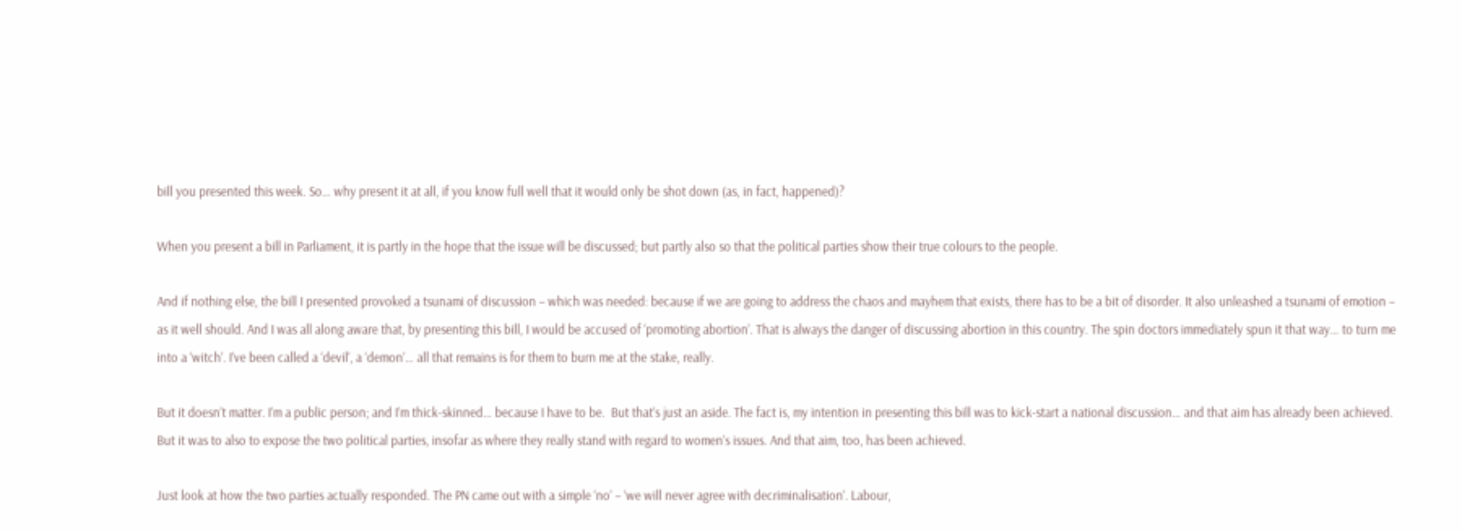bill you presented this week. So… why present it at all, if you know full well that it would only be shot down (as, in fact, happened)?

When you present a bill in Parliament, it is partly in the hope that the issue will be discussed; but partly also so that the political parties show their true colours to the people.

And if nothing else, the bill I presented provoked a tsunami of discussion – which was needed: because if we are going to address the chaos and mayhem that exists, there has to be a bit of disorder. It also unleashed a tsunami of emotion – as it well should. And I was all along aware that, by presenting this bill, I would be accused of ‘promoting abortion’. That is always the danger of discussing abortion in this country. The spin doctors immediately spun it that way… to turn me into a ‘witch’. I’ve been called a ‘devil’, a ‘demon’… all that remains is for them to burn me at the stake, really.

But it doesn’t matter. I’m a public person; and I’m thick-skinned… because I have to be.  But that’s just an aside. The fact is, my intention in presenting this bill was to kick-start a national discussion… and that aim has already been achieved.  But it was to also to expose the two political parties, insofar as where they really stand with regard to women’s issues. And that aim, too, has been achieved.

Just look at how the two parties actually responded. The PN came out with a simple ‘no’ – ‘we will never agree with decriminalisation’. Labour,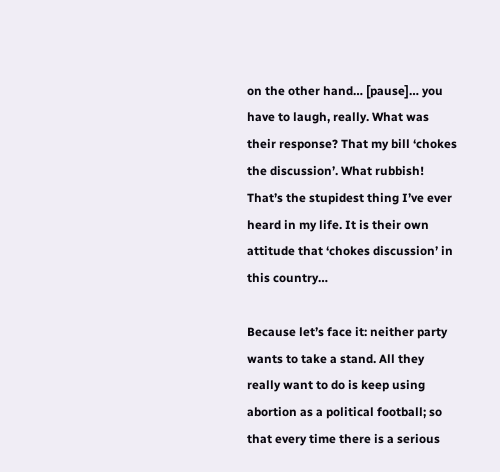on the other hand… [pause]… you have to laugh, really. What was their response? That my bill ‘chokes the discussion’. What rubbish! That’s the stupidest thing I’ve ever heard in my life. It is their own attitude that ‘chokes discussion’ in this country…

Because let’s face it: neither party wants to take a stand. All they really want to do is keep using abortion as a political football; so that every time there is a serious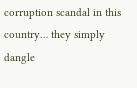corruption scandal in this country… they simply dangle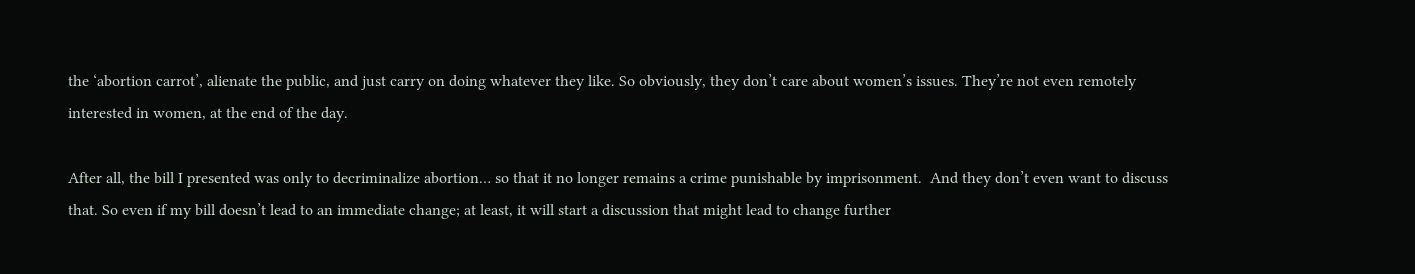the ‘abortion carrot’, alienate the public, and just carry on doing whatever they like. So obviously, they don’t care about women’s issues. They’re not even remotely interested in women, at the end of the day.

After all, the bill I presented was only to decriminalize abortion… so that it no longer remains a crime punishable by imprisonment.  And they don’t even want to discuss that. So even if my bill doesn’t lead to an immediate change; at least, it will start a discussion that might lead to change further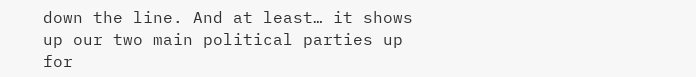down the line. And at least… it shows up our two main political parties up for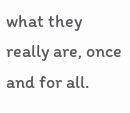what they really are, once and for all.